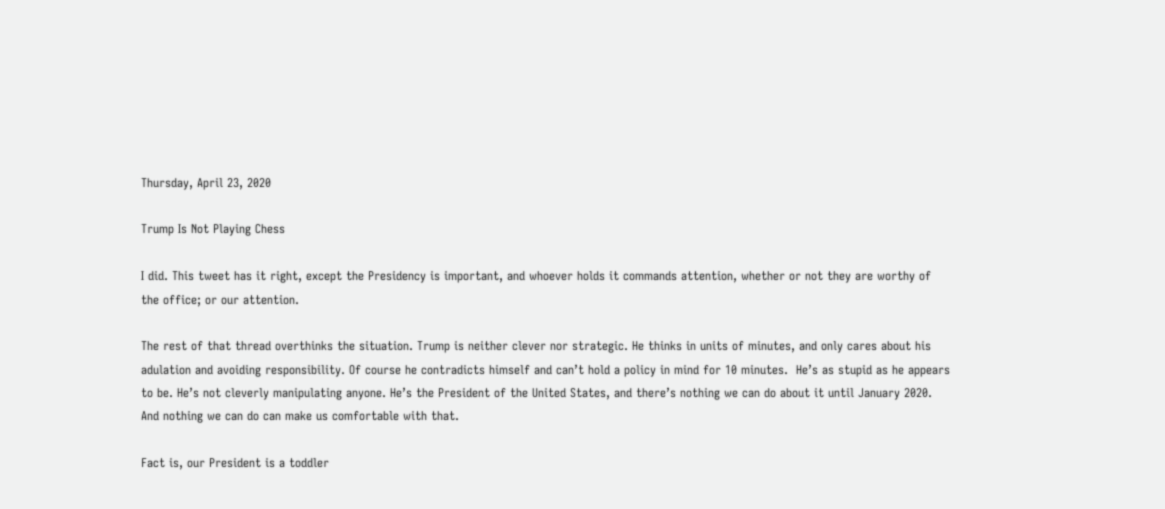Thursday, April 23, 2020

Trump Is Not Playing Chess

I did. This tweet has it right, except the Presidency is important, and whoever holds it commands attention, whether or not they are worthy of the office; or our attention.

The rest of that thread overthinks the situation. Trump is neither clever nor strategic. He thinks in units of minutes, and only cares about his adulation and avoiding responsibility. Of course he contradicts himself and can’t hold a policy in mind for 10 minutes.  He’s as stupid as he appears to be. He’s not cleverly manipulating anyone. He’s the President of the United States, and there’s nothing we can do about it until January 2020. And nothing we can do can make us comfortable with that.

Fact is, our President is a toddler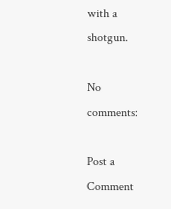with a shotgun.

No comments:

Post a Comment